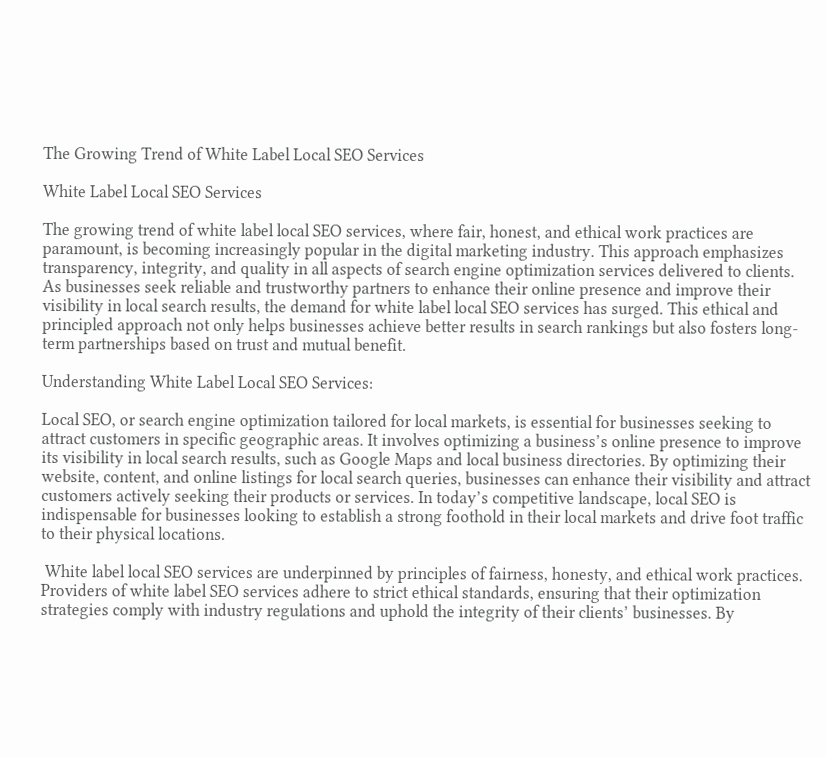The Growing Trend of White Label Local SEO Services

White Label Local SEO Services

The growing trend of white label local SEO services, where fair, honest, and ethical work practices are paramount, is becoming increasingly popular in the digital marketing industry. This approach emphasizes transparency, integrity, and quality in all aspects of search engine optimization services delivered to clients. As businesses seek reliable and trustworthy partners to enhance their online presence and improve their visibility in local search results, the demand for white label local SEO services has surged. This ethical and principled approach not only helps businesses achieve better results in search rankings but also fosters long-term partnerships based on trust and mutual benefit.

Understanding White Label Local SEO Services:

Local SEO, or search engine optimization tailored for local markets, is essential for businesses seeking to attract customers in specific geographic areas. It involves optimizing a business’s online presence to improve its visibility in local search results, such as Google Maps and local business directories. By optimizing their website, content, and online listings for local search queries, businesses can enhance their visibility and attract customers actively seeking their products or services. In today’s competitive landscape, local SEO is indispensable for businesses looking to establish a strong foothold in their local markets and drive foot traffic to their physical locations.

 White label local SEO services are underpinned by principles of fairness, honesty, and ethical work practices. Providers of white label SEO services adhere to strict ethical standards, ensuring that their optimization strategies comply with industry regulations and uphold the integrity of their clients’ businesses. By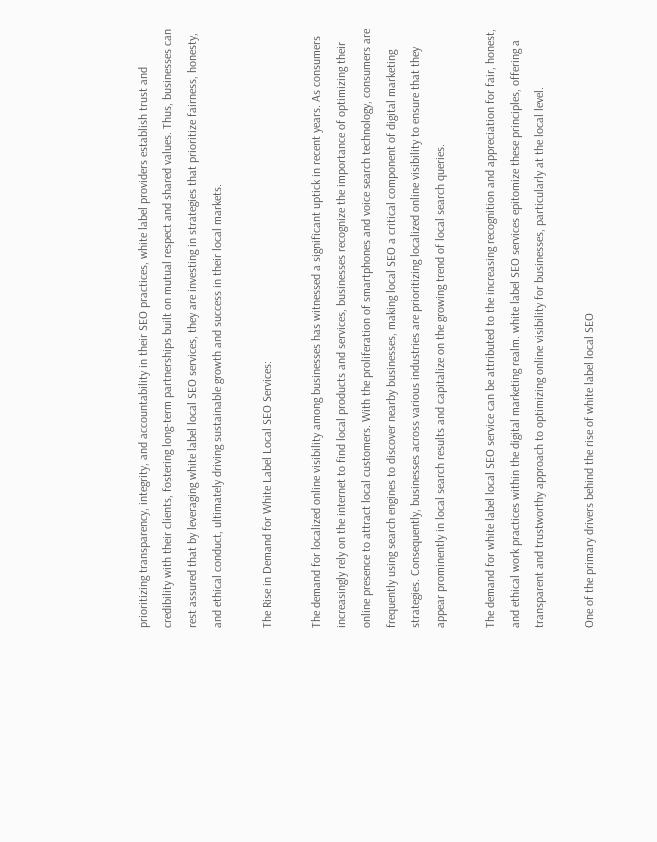prioritizing transparency, integrity, and accountability in their SEO practices, white label providers establish trust and credibility with their clients, fostering long-term partnerships built on mutual respect and shared values. Thus, businesses can rest assured that by leveraging white label local SEO services, they are investing in strategies that prioritize fairness, honesty, and ethical conduct, ultimately driving sustainable growth and success in their local markets.

The Rise in Demand for White Label Local SEO Services:

The demand for localized online visibility among businesses has witnessed a significant uptick in recent years. As consumers increasingly rely on the internet to find local products and services, businesses recognize the importance of optimizing their online presence to attract local customers. With the proliferation of smartphones and voice search technology, consumers are frequently using search engines to discover nearby businesses, making local SEO a critical component of digital marketing strategies. Consequently, businesses across various industries are prioritizing localized online visibility to ensure that they appear prominently in local search results and capitalize on the growing trend of local search queries.

The demand for white label local SEO service can be attributed to the increasing recognition and appreciation for fair, honest, and ethical work practices within the digital marketing realm. white label SEO services epitomize these principles, offering a transparent and trustworthy approach to optimizing online visibility for businesses, particularly at the local level.

One of the primary drivers behind the rise of white label local SEO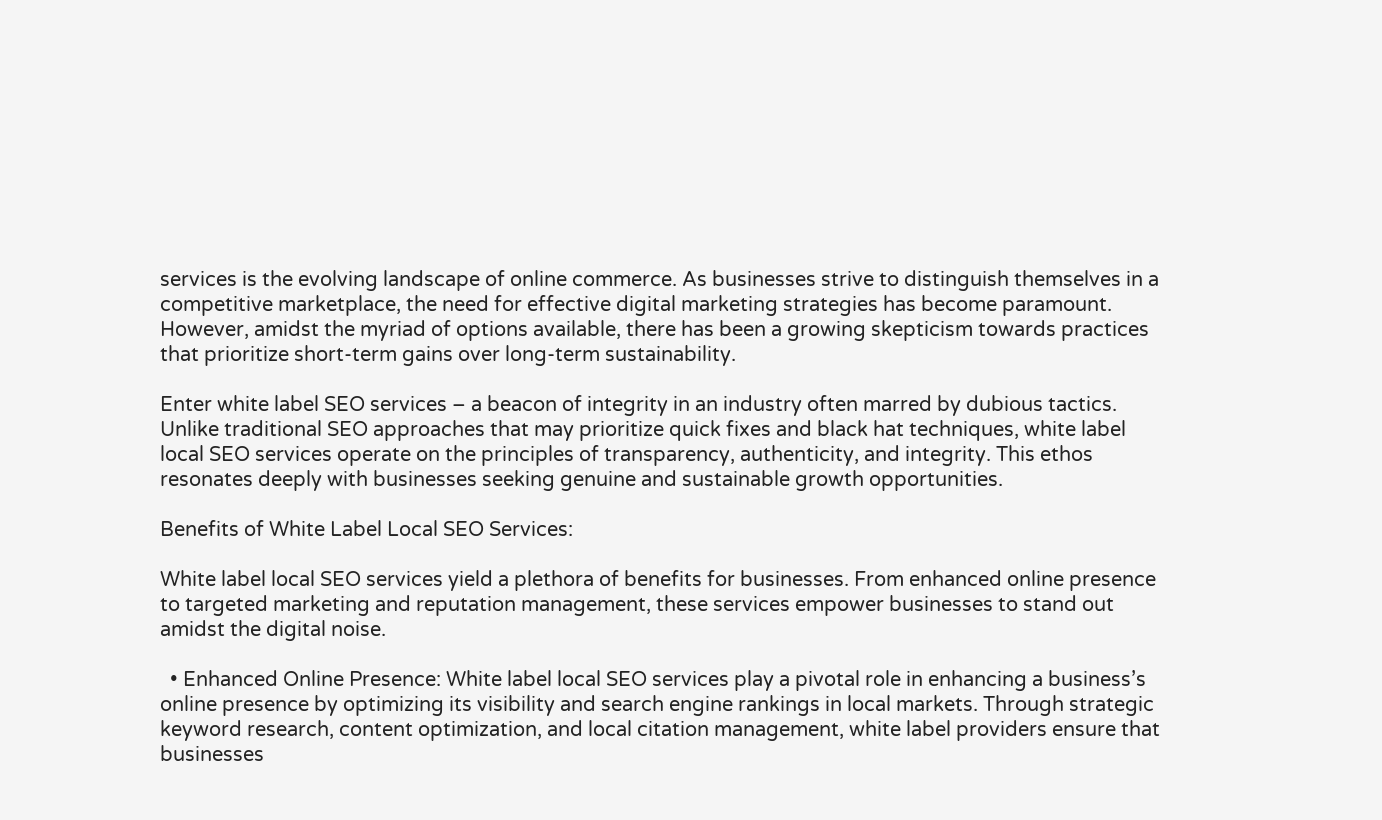services is the evolving landscape of online commerce. As businesses strive to distinguish themselves in a competitive marketplace, the need for effective digital marketing strategies has become paramount. However, amidst the myriad of options available, there has been a growing skepticism towards practices that prioritize short-term gains over long-term sustainability.

Enter white label SEO services – a beacon of integrity in an industry often marred by dubious tactics. Unlike traditional SEO approaches that may prioritize quick fixes and black hat techniques, white label local SEO services operate on the principles of transparency, authenticity, and integrity. This ethos resonates deeply with businesses seeking genuine and sustainable growth opportunities.

Benefits of White Label Local SEO Services:

White label local SEO services yield a plethora of benefits for businesses. From enhanced online presence to targeted marketing and reputation management, these services empower businesses to stand out amidst the digital noise.

  • Enhanced Online Presence: White label local SEO services play a pivotal role in enhancing a business’s online presence by optimizing its visibility and search engine rankings in local markets. Through strategic keyword research, content optimization, and local citation management, white label providers ensure that businesses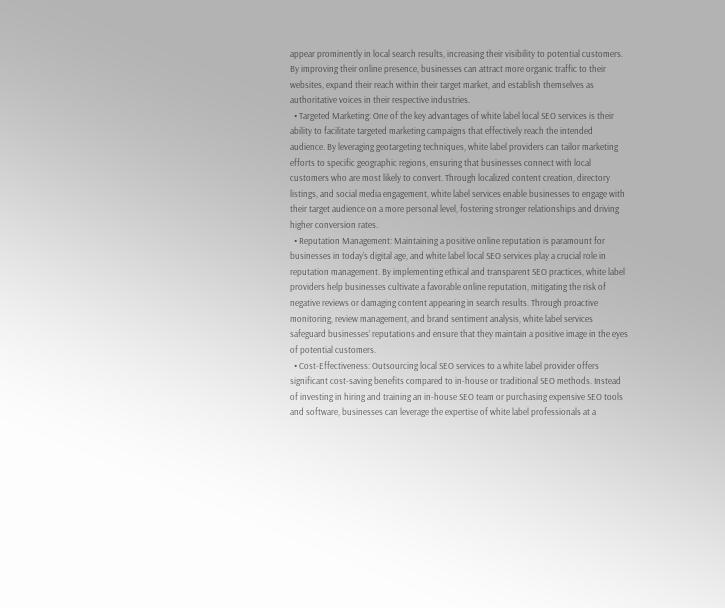appear prominently in local search results, increasing their visibility to potential customers. By improving their online presence, businesses can attract more organic traffic to their websites, expand their reach within their target market, and establish themselves as authoritative voices in their respective industries.
  • Targeted Marketing: One of the key advantages of white label local SEO services is their ability to facilitate targeted marketing campaigns that effectively reach the intended audience. By leveraging geotargeting techniques, white label providers can tailor marketing efforts to specific geographic regions, ensuring that businesses connect with local customers who are most likely to convert. Through localized content creation, directory listings, and social media engagement, white label services enable businesses to engage with their target audience on a more personal level, fostering stronger relationships and driving higher conversion rates.
  • Reputation Management: Maintaining a positive online reputation is paramount for businesses in today’s digital age, and white label local SEO services play a crucial role in reputation management. By implementing ethical and transparent SEO practices, white label providers help businesses cultivate a favorable online reputation, mitigating the risk of negative reviews or damaging content appearing in search results. Through proactive monitoring, review management, and brand sentiment analysis, white label services safeguard businesses’ reputations and ensure that they maintain a positive image in the eyes of potential customers.
  • Cost-Effectiveness: Outsourcing local SEO services to a white label provider offers significant cost-saving benefits compared to in-house or traditional SEO methods. Instead of investing in hiring and training an in-house SEO team or purchasing expensive SEO tools and software, businesses can leverage the expertise of white label professionals at a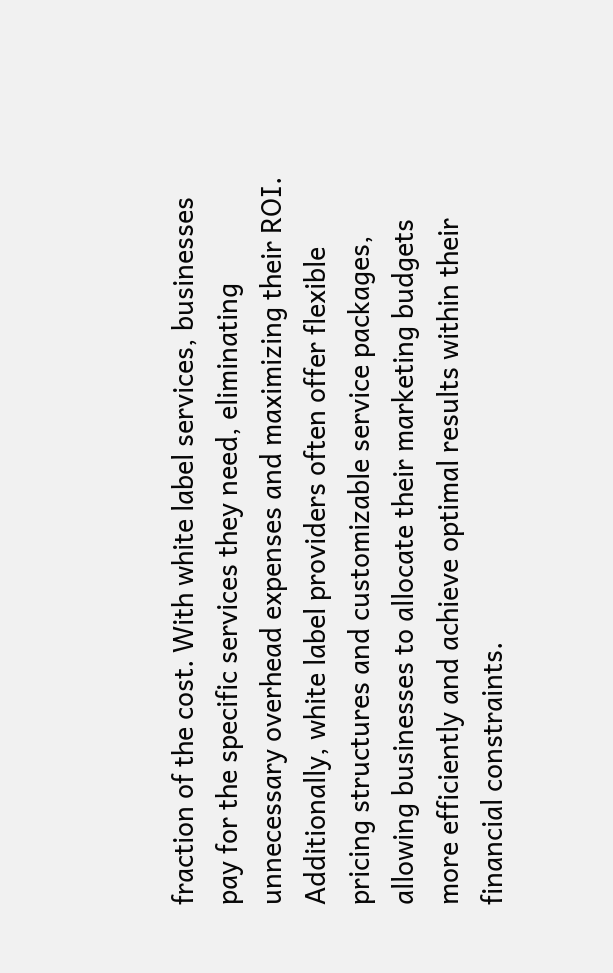fraction of the cost. With white label services, businesses pay for the specific services they need, eliminating unnecessary overhead expenses and maximizing their ROI. Additionally, white label providers often offer flexible pricing structures and customizable service packages, allowing businesses to allocate their marketing budgets more efficiently and achieve optimal results within their financial constraints.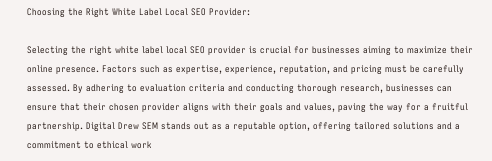Choosing the Right White Label Local SEO Provider:

Selecting the right white label local SEO provider is crucial for businesses aiming to maximize their online presence. Factors such as expertise, experience, reputation, and pricing must be carefully assessed. By adhering to evaluation criteria and conducting thorough research, businesses can ensure that their chosen provider aligns with their goals and values, paving the way for a fruitful partnership. Digital Drew SEM stands out as a reputable option, offering tailored solutions and a commitment to ethical work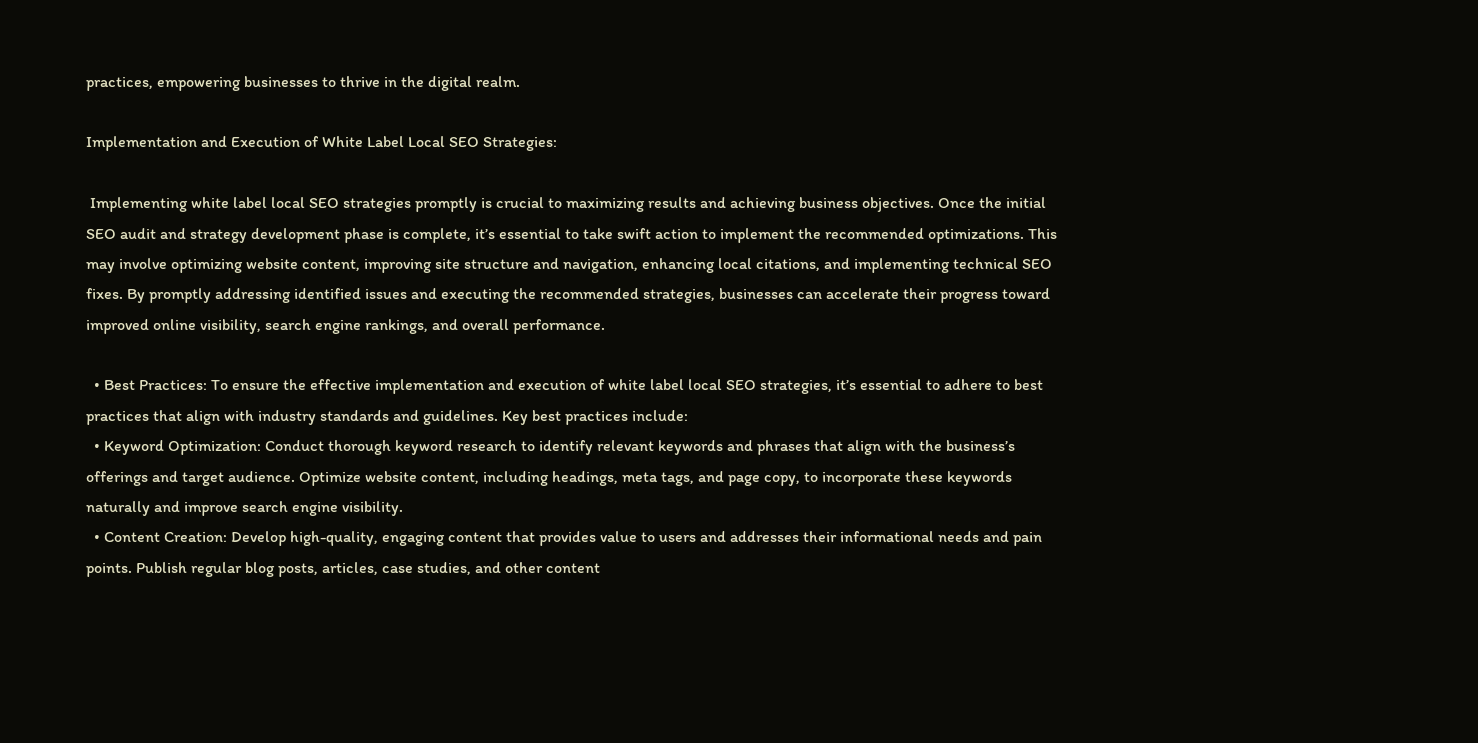practices, empowering businesses to thrive in the digital realm.

Implementation and Execution of White Label Local SEO Strategies:

 Implementing white label local SEO strategies promptly is crucial to maximizing results and achieving business objectives. Once the initial SEO audit and strategy development phase is complete, it’s essential to take swift action to implement the recommended optimizations. This may involve optimizing website content, improving site structure and navigation, enhancing local citations, and implementing technical SEO fixes. By promptly addressing identified issues and executing the recommended strategies, businesses can accelerate their progress toward improved online visibility, search engine rankings, and overall performance.

  • Best Practices: To ensure the effective implementation and execution of white label local SEO strategies, it’s essential to adhere to best practices that align with industry standards and guidelines. Key best practices include:
  • Keyword Optimization: Conduct thorough keyword research to identify relevant keywords and phrases that align with the business’s offerings and target audience. Optimize website content, including headings, meta tags, and page copy, to incorporate these keywords naturally and improve search engine visibility.
  • Content Creation: Develop high-quality, engaging content that provides value to users and addresses their informational needs and pain points. Publish regular blog posts, articles, case studies, and other content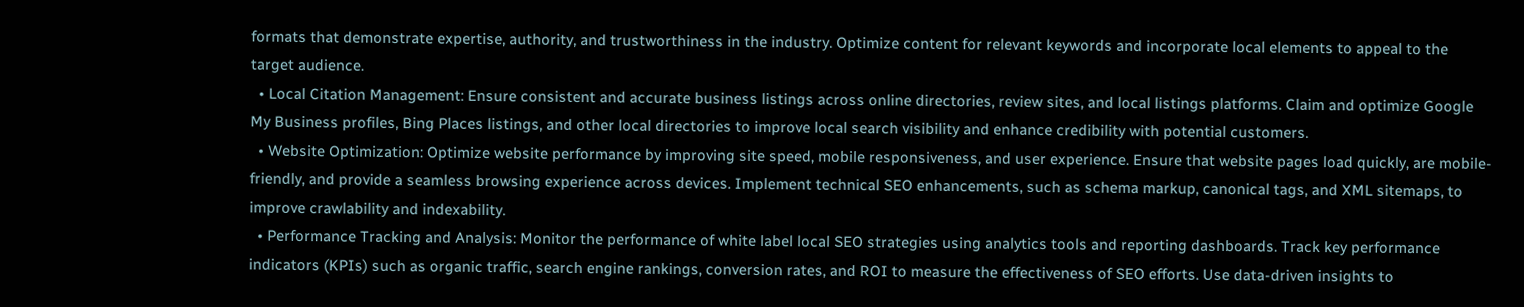formats that demonstrate expertise, authority, and trustworthiness in the industry. Optimize content for relevant keywords and incorporate local elements to appeal to the target audience.
  • Local Citation Management: Ensure consistent and accurate business listings across online directories, review sites, and local listings platforms. Claim and optimize Google My Business profiles, Bing Places listings, and other local directories to improve local search visibility and enhance credibility with potential customers.
  • Website Optimization: Optimize website performance by improving site speed, mobile responsiveness, and user experience. Ensure that website pages load quickly, are mobile-friendly, and provide a seamless browsing experience across devices. Implement technical SEO enhancements, such as schema markup, canonical tags, and XML sitemaps, to improve crawlability and indexability.
  • Performance Tracking and Analysis: Monitor the performance of white label local SEO strategies using analytics tools and reporting dashboards. Track key performance indicators (KPIs) such as organic traffic, search engine rankings, conversion rates, and ROI to measure the effectiveness of SEO efforts. Use data-driven insights to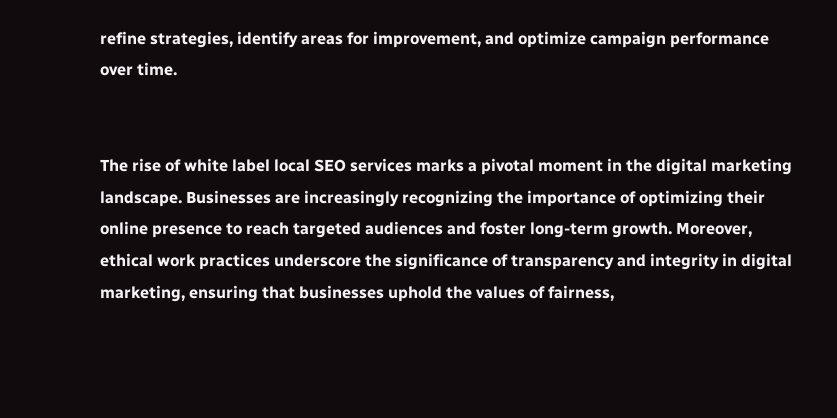refine strategies, identify areas for improvement, and optimize campaign performance over time.


The rise of white label local SEO services marks a pivotal moment in the digital marketing landscape. Businesses are increasingly recognizing the importance of optimizing their online presence to reach targeted audiences and foster long-term growth. Moreover, ethical work practices underscore the significance of transparency and integrity in digital marketing, ensuring that businesses uphold the values of fairness,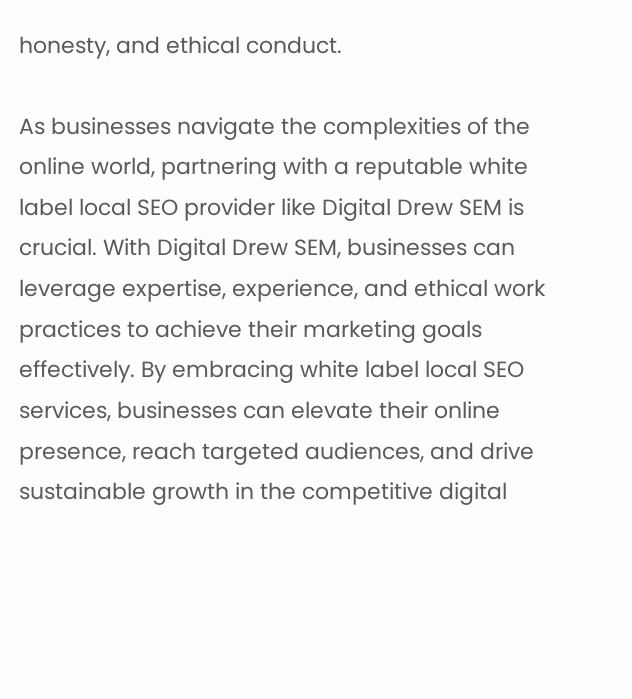honesty, and ethical conduct.

As businesses navigate the complexities of the online world, partnering with a reputable white label local SEO provider like Digital Drew SEM is crucial. With Digital Drew SEM, businesses can leverage expertise, experience, and ethical work practices to achieve their marketing goals effectively. By embracing white label local SEO services, businesses can elevate their online presence, reach targeted audiences, and drive sustainable growth in the competitive digital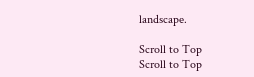landscape.

Scroll to Top
Scroll to Top